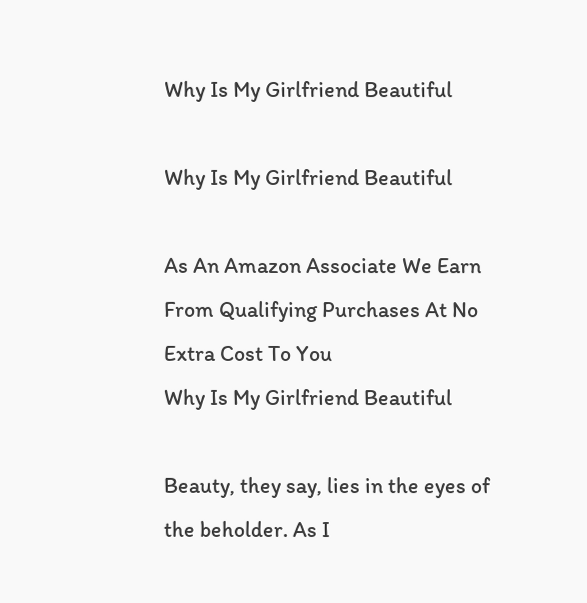Why Is My Girlfriend Beautiful

Why Is My Girlfriend Beautiful

As An Amazon Associate We Earn From Qualifying Purchases At No Extra Cost To You
Why Is My Girlfriend Beautiful

Beauty, they say, lies in the eyes of the beholder. As I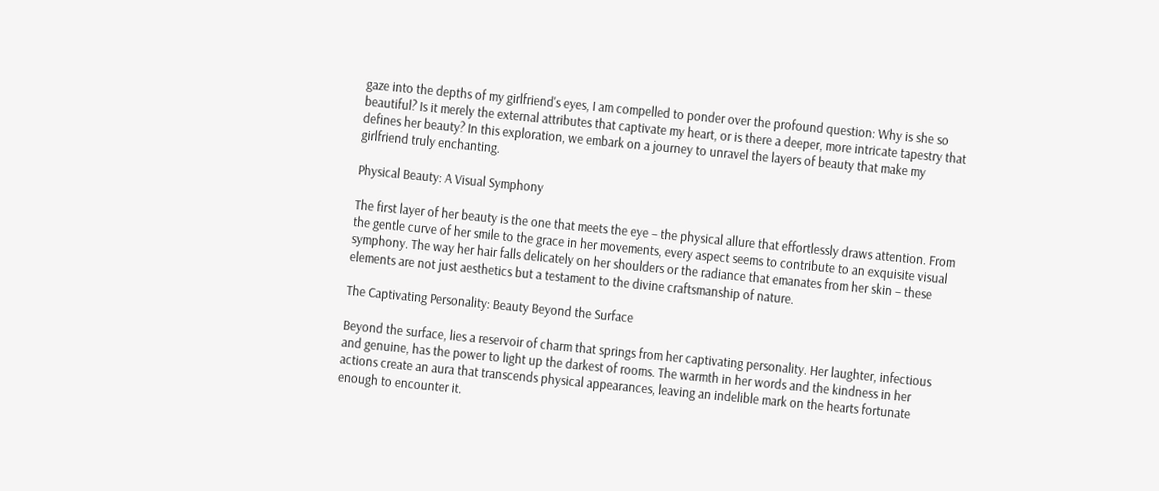gaze into the depths of my girlfriend's eyes, I am compelled to ponder over the profound question: Why is she so beautiful? Is it merely the external attributes that captivate my heart, or is there a deeper, more intricate tapestry that defines her beauty? In this exploration, we embark on a journey to unravel the layers of beauty that make my girlfriend truly enchanting.

Physical Beauty: A Visual Symphony

The first layer of her beauty is the one that meets the eye – the physical allure that effortlessly draws attention. From the gentle curve of her smile to the grace in her movements, every aspect seems to contribute to an exquisite visual symphony. The way her hair falls delicately on her shoulders or the radiance that emanates from her skin – these elements are not just aesthetics but a testament to the divine craftsmanship of nature.

The Captivating Personality: Beauty Beyond the Surface

Beyond the surface, lies a reservoir of charm that springs from her captivating personality. Her laughter, infectious and genuine, has the power to light up the darkest of rooms. The warmth in her words and the kindness in her actions create an aura that transcends physical appearances, leaving an indelible mark on the hearts fortunate enough to encounter it.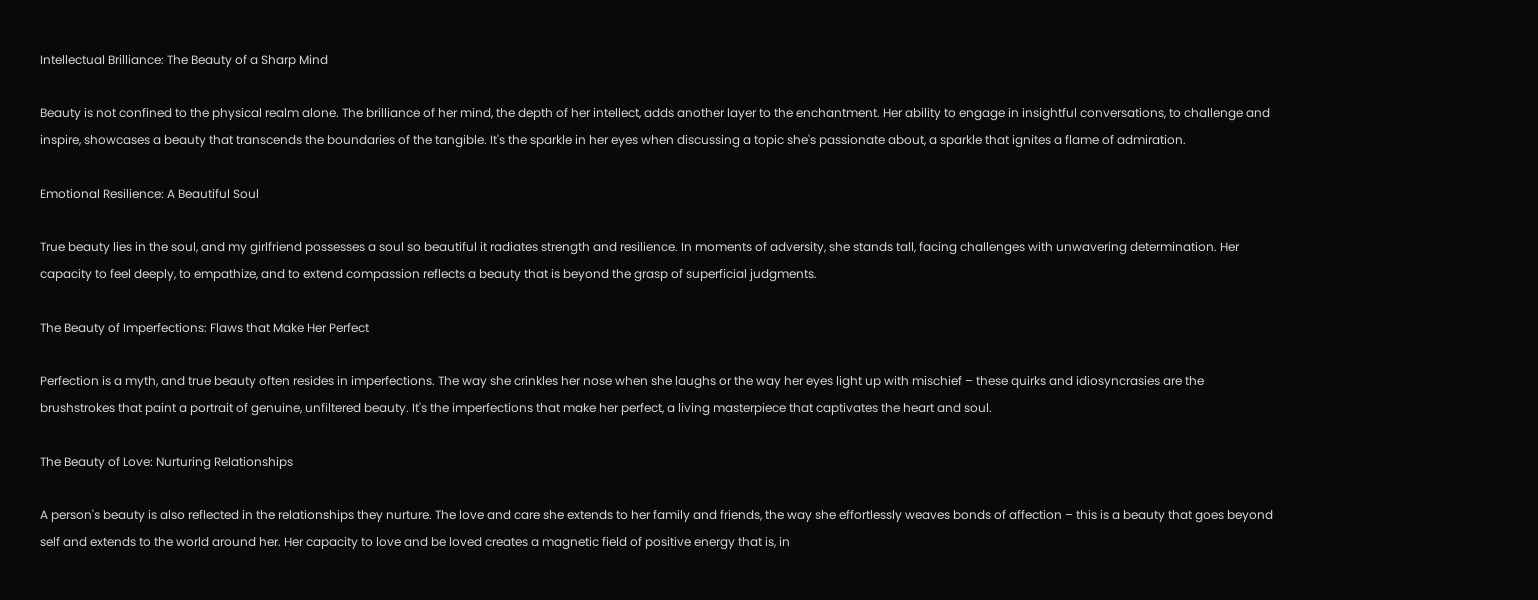Intellectual Brilliance: The Beauty of a Sharp Mind

Beauty is not confined to the physical realm alone. The brilliance of her mind, the depth of her intellect, adds another layer to the enchantment. Her ability to engage in insightful conversations, to challenge and inspire, showcases a beauty that transcends the boundaries of the tangible. It's the sparkle in her eyes when discussing a topic she's passionate about, a sparkle that ignites a flame of admiration.

Emotional Resilience: A Beautiful Soul

True beauty lies in the soul, and my girlfriend possesses a soul so beautiful it radiates strength and resilience. In moments of adversity, she stands tall, facing challenges with unwavering determination. Her capacity to feel deeply, to empathize, and to extend compassion reflects a beauty that is beyond the grasp of superficial judgments.

The Beauty of Imperfections: Flaws that Make Her Perfect

Perfection is a myth, and true beauty often resides in imperfections. The way she crinkles her nose when she laughs or the way her eyes light up with mischief – these quirks and idiosyncrasies are the brushstrokes that paint a portrait of genuine, unfiltered beauty. It's the imperfections that make her perfect, a living masterpiece that captivates the heart and soul.

The Beauty of Love: Nurturing Relationships

A person's beauty is also reflected in the relationships they nurture. The love and care she extends to her family and friends, the way she effortlessly weaves bonds of affection – this is a beauty that goes beyond self and extends to the world around her. Her capacity to love and be loved creates a magnetic field of positive energy that is, in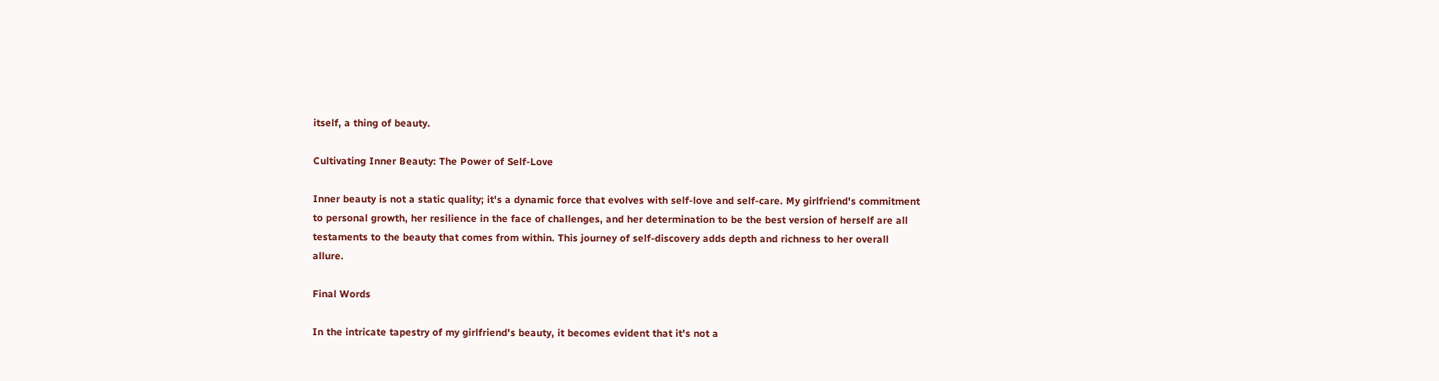itself, a thing of beauty.

Cultivating Inner Beauty: The Power of Self-Love

Inner beauty is not a static quality; it's a dynamic force that evolves with self-love and self-care. My girlfriend's commitment to personal growth, her resilience in the face of challenges, and her determination to be the best version of herself are all testaments to the beauty that comes from within. This journey of self-discovery adds depth and richness to her overall allure.

Final Words

In the intricate tapestry of my girlfriend's beauty, it becomes evident that it's not a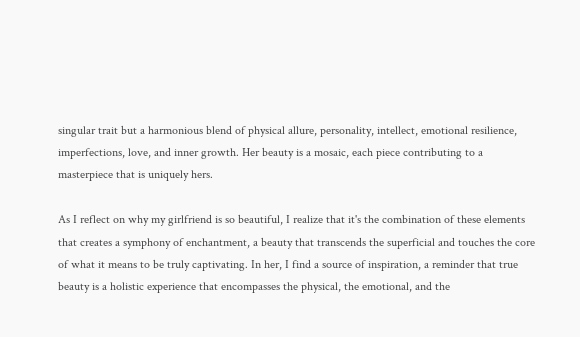singular trait but a harmonious blend of physical allure, personality, intellect, emotional resilience, imperfections, love, and inner growth. Her beauty is a mosaic, each piece contributing to a masterpiece that is uniquely hers.

As I reflect on why my girlfriend is so beautiful, I realize that it's the combination of these elements that creates a symphony of enchantment, a beauty that transcends the superficial and touches the core of what it means to be truly captivating. In her, I find a source of inspiration, a reminder that true beauty is a holistic experience that encompasses the physical, the emotional, and the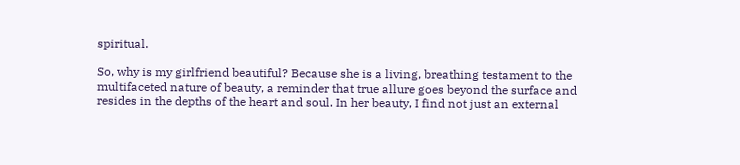spiritual.

So, why is my girlfriend beautiful? Because she is a living, breathing testament to the multifaceted nature of beauty, a reminder that true allure goes beyond the surface and resides in the depths of the heart and soul. In her beauty, I find not just an external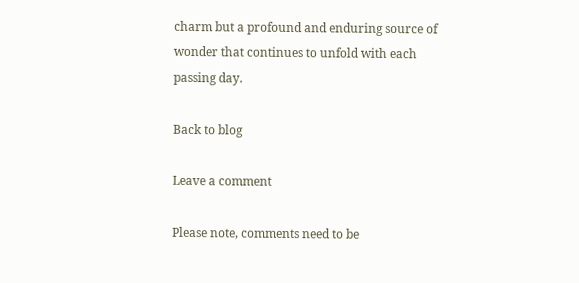charm but a profound and enduring source of wonder that continues to unfold with each passing day.

Back to blog

Leave a comment

Please note, comments need to be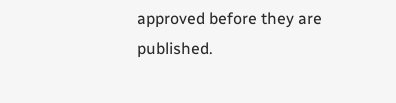approved before they are published.